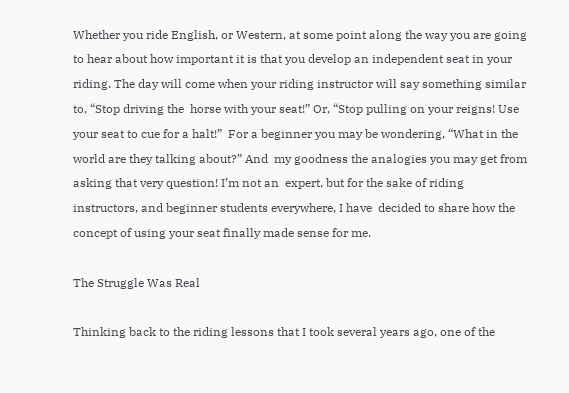Whether you ride English, or Western, at some point along the way you are going  to hear about how important it is that you develop an independent seat in your riding. The day will come when your riding instructor will say something similar to, “Stop driving the  horse with your seat!” Or, “Stop pulling on your reigns! Use your seat to cue for a halt!”  For a beginner you may be wondering, “What in the world are they talking about?” And  my goodness the analogies you may get from asking that very question! I’m not an  expert, but for the sake of riding instructors, and beginner students everywhere, I have  decided to share how the concept of using your seat finally made sense for me.

The Struggle Was Real

Thinking back to the riding lessons that I took several years ago, one of the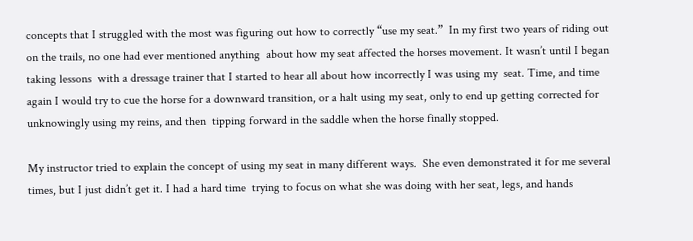concepts that I struggled with the most was figuring out how to correctly “use my seat.”  In my first two years of riding out on the trails, no one had ever mentioned anything  about how my seat affected the horses movement. It wasn’t until I began taking lessons  with a dressage trainer that I started to hear all about how incorrectly I was using my  seat. Time, and time again I would try to cue the horse for a downward transition, or a halt using my seat, only to end up getting corrected for unknowingly using my reins, and then  tipping forward in the saddle when the horse finally stopped.

My instructor tried to explain the concept of using my seat in many different ways.  She even demonstrated it for me several times, but I just didn’t get it. I had a hard time  trying to focus on what she was doing with her seat, legs, and hands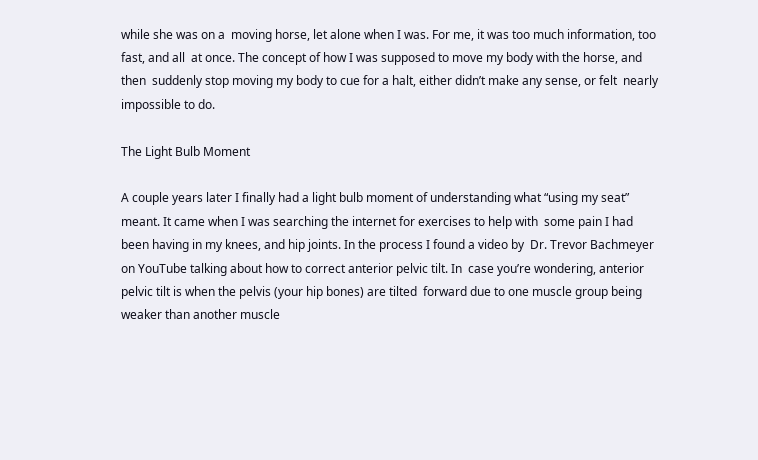while she was on a  moving horse, let alone when I was. For me, it was too much information, too fast, and all  at once. The concept of how I was supposed to move my body with the horse, and then  suddenly stop moving my body to cue for a halt, either didn’t make any sense, or felt  nearly impossible to do.

The Light Bulb Moment

A couple years later I finally had a light bulb moment of understanding what “using my seat” meant. It came when I was searching the internet for exercises to help with  some pain I had been having in my knees, and hip joints. In the process I found a video by  Dr. Trevor Bachmeyer on YouTube talking about how to correct anterior pelvic tilt. In  case you’re wondering, anterior pelvic tilt is when the pelvis (your hip bones) are tilted  forward due to one muscle group being weaker than another muscle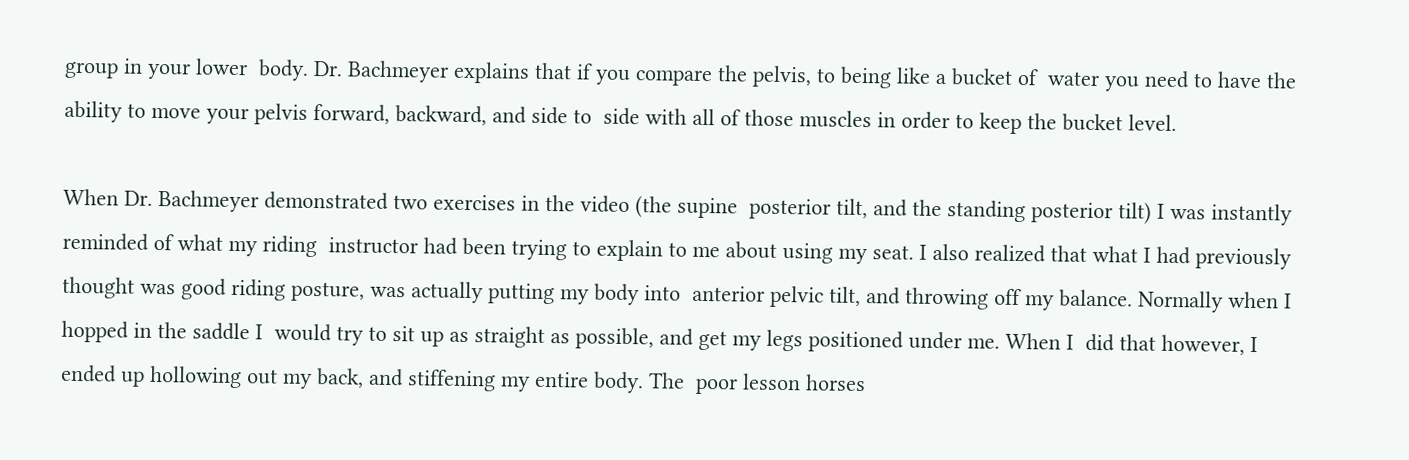group in your lower  body. Dr. Bachmeyer explains that if you compare the pelvis, to being like a bucket of  water you need to have the ability to move your pelvis forward, backward, and side to  side with all of those muscles in order to keep the bucket level.

When Dr. Bachmeyer demonstrated two exercises in the video (the supine  posterior tilt, and the standing posterior tilt) I was instantly reminded of what my riding  instructor had been trying to explain to me about using my seat. I also realized that what I had previously thought was good riding posture, was actually putting my body into  anterior pelvic tilt, and throwing off my balance. Normally when I hopped in the saddle I  would try to sit up as straight as possible, and get my legs positioned under me. When I  did that however, I ended up hollowing out my back, and stiffening my entire body. The  poor lesson horses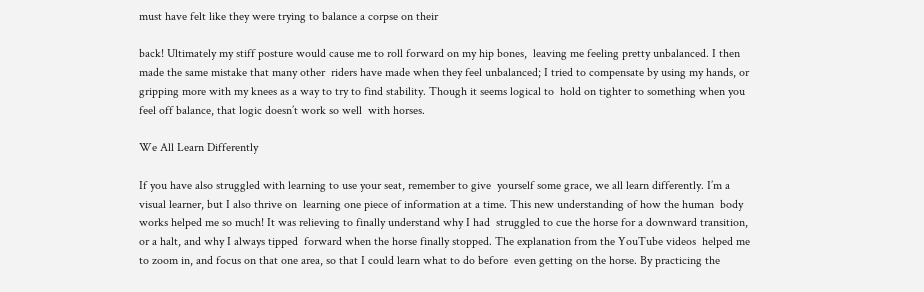must have felt like they were trying to balance a corpse on their

back! Ultimately my stiff posture would cause me to roll forward on my hip bones,  leaving me feeling pretty unbalanced. I then made the same mistake that many other  riders have made when they feel unbalanced; I tried to compensate by using my hands, or gripping more with my knees as a way to try to find stability. Though it seems logical to  hold on tighter to something when you feel off balance, that logic doesn’t work so well  with horses.

We All Learn Differently

If you have also struggled with learning to use your seat, remember to give  yourself some grace, we all learn differently. I’m a visual learner, but I also thrive on  learning one piece of information at a time. This new understanding of how the human  body works helped me so much! It was relieving to finally understand why I had  struggled to cue the horse for a downward transition, or a halt, and why I always tipped  forward when the horse finally stopped. The explanation from the YouTube videos  helped me to zoom in, and focus on that one area, so that I could learn what to do before  even getting on the horse. By practicing the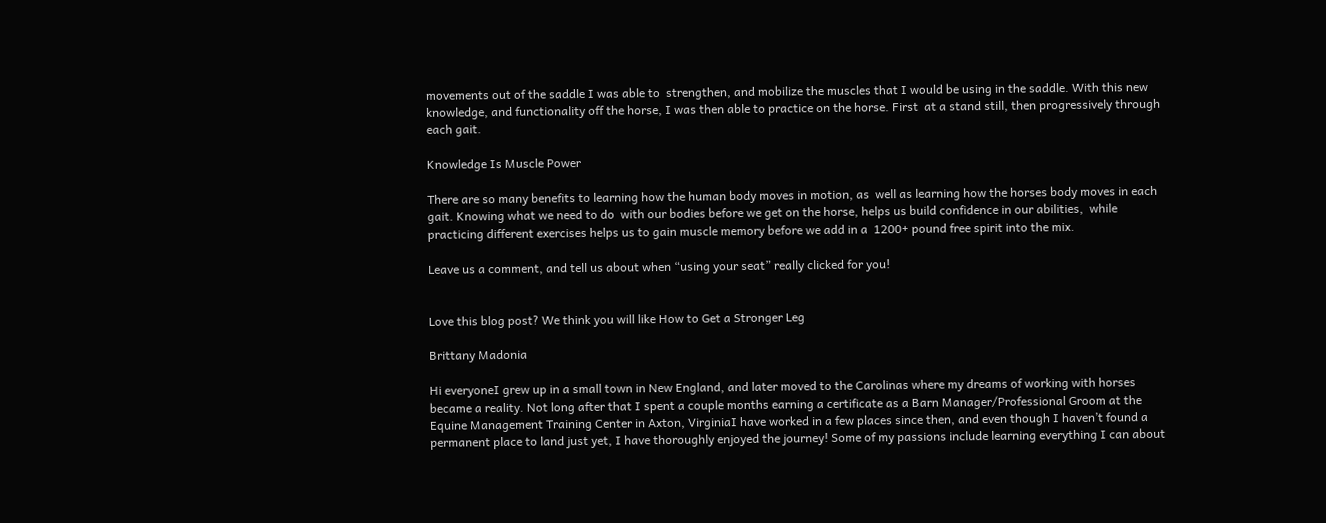movements out of the saddle I was able to  strengthen, and mobilize the muscles that I would be using in the saddle. With this new  knowledge, and functionality off the horse, I was then able to practice on the horse. First  at a stand still, then progressively through each gait.

Knowledge Is Muscle Power

There are so many benefits to learning how the human body moves in motion, as  well as learning how the horses body moves in each gait. Knowing what we need to do  with our bodies before we get on the horse, helps us build confidence in our abilities,  while practicing different exercises helps us to gain muscle memory before we add in a  1200+ pound free spirit into the mix.

Leave us a comment, and tell us about when “using your seat” really clicked for you!


Love this blog post? We think you will like How to Get a Stronger Leg

Brittany Madonia

Hi everyoneI grew up in a small town in New England, and later moved to the Carolinas where my dreams of working with horses became a reality. Not long after that I spent a couple months earning a certificate as a Barn Manager/Professional Groom at the Equine Management Training Center in Axton, VirginiaI have worked in a few places since then, and even though I haven’t found a permanent place to land just yet, I have thoroughly enjoyed the journey! Some of my passions include learning everything I can about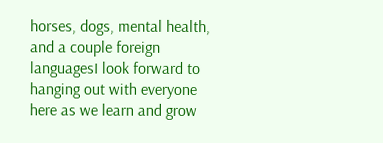horses, dogs, mental health, and a couple foreign languagesI look forward to hanging out with everyone here as we learn and grow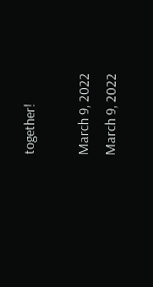together!

March 9, 2022
March 9, 2022